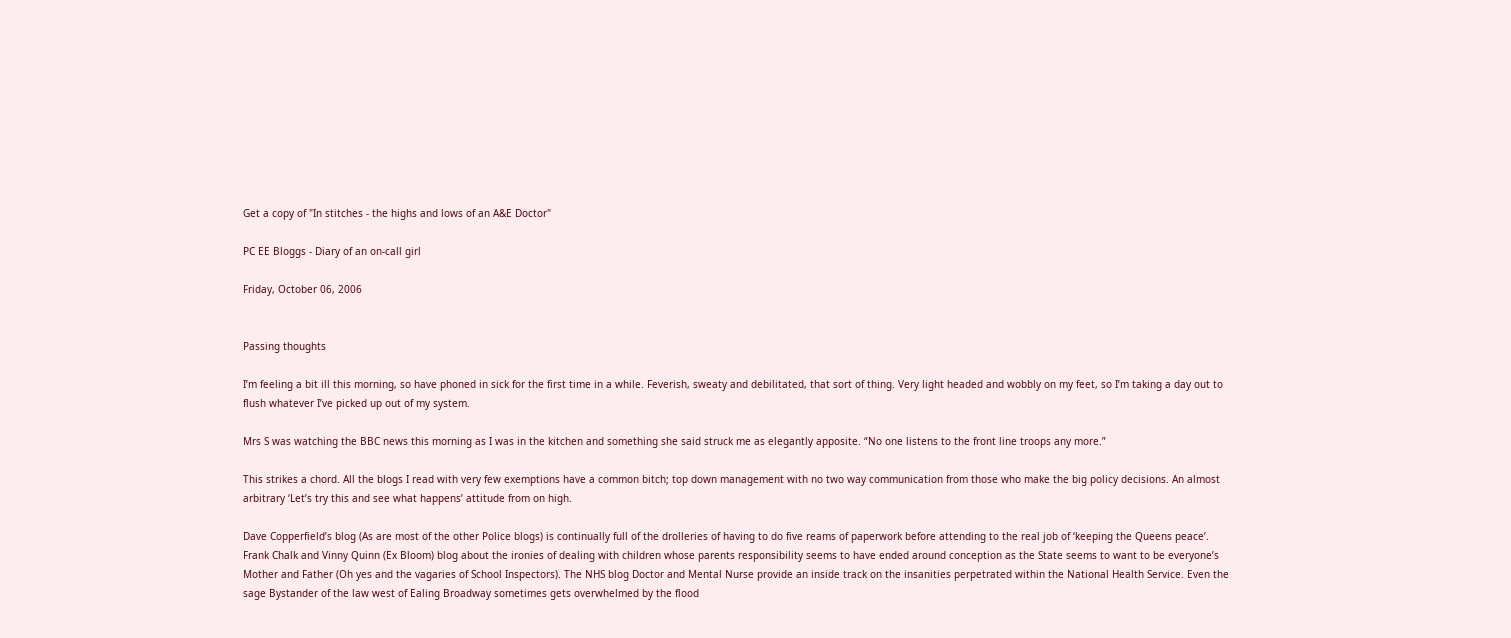Get a copy of "In stitches - the highs and lows of an A&E Doctor"

PC EE Bloggs - Diary of an on-call girl

Friday, October 06, 2006


Passing thoughts

I’m feeling a bit ill this morning, so have phoned in sick for the first time in a while. Feverish, sweaty and debilitated, that sort of thing. Very light headed and wobbly on my feet, so I’m taking a day out to flush whatever I’ve picked up out of my system.

Mrs S was watching the BBC news this morning as I was in the kitchen and something she said struck me as elegantly apposite. “No one listens to the front line troops any more.”

This strikes a chord. All the blogs I read with very few exemptions have a common bitch; top down management with no two way communication from those who make the big policy decisions. An almost arbitrary ‘Let’s try this and see what happens’ attitude from on high.

Dave Copperfield’s blog (As are most of the other Police blogs) is continually full of the drolleries of having to do five reams of paperwork before attending to the real job of ‘keeping the Queens peace’. Frank Chalk and Vinny Quinn (Ex Bloom) blog about the ironies of dealing with children whose parents responsibility seems to have ended around conception as the State seems to want to be everyone’s Mother and Father (Oh yes and the vagaries of School Inspectors). The NHS blog Doctor and Mental Nurse provide an inside track on the insanities perpetrated within the National Health Service. Even the sage Bystander of the law west of Ealing Broadway sometimes gets overwhelmed by the flood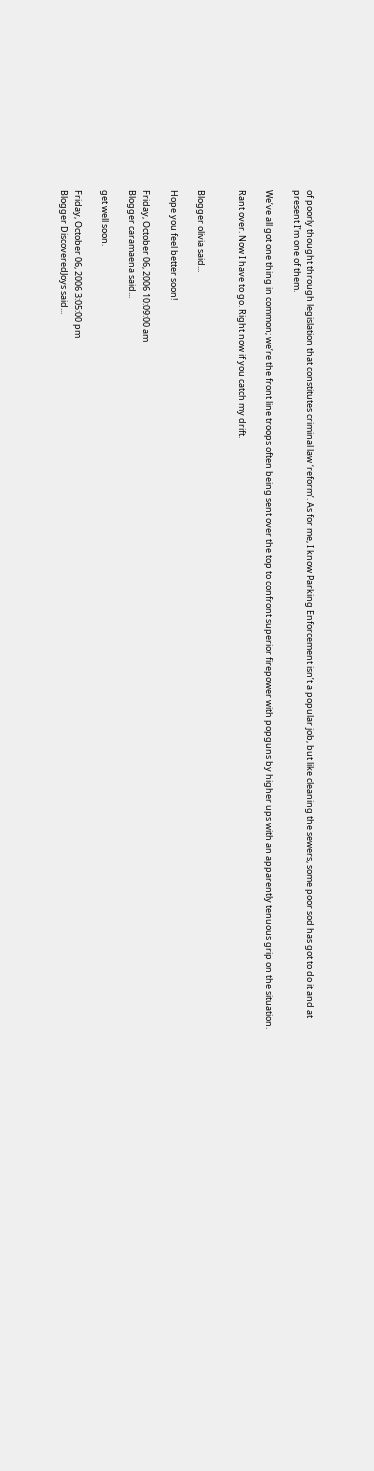of poorly thought through legislation that constitutes criminal law ‘reform’. As for me, I know Parking Enforcement isn’t a popular job, but like cleaning the sewers, some poor sod has got to do it and at present I’m one of them.

We’ve all got one thing in common; we’re the front line troops often being sent over the top to confront superior firepower with popguns by higher ups with an apparently tenuous grip on the situation.

Rant over. Now I have to go. Right now if you catch my drift.


Blogger olivia said...

Hope you feel better soon!

Friday, October 06, 2006 10:09:00 am
Blogger caramaena said...

get well soon.

Friday, October 06, 2006 3:05:00 pm
Blogger DiscoveredJoys said...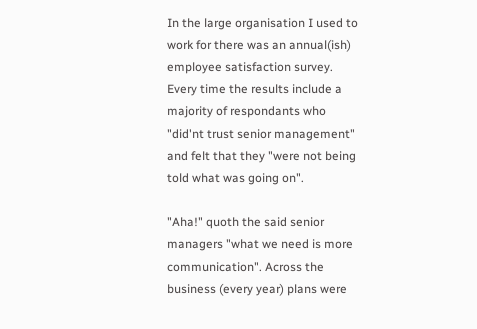In the large organisation I used to work for there was an annual(ish) employee satisfaction survey. Every time the results include a majority of respondants who "did'nt trust senior management" and felt that they "were not being told what was going on".

"Aha!" quoth the said senior managers "what we need is more communication". Across the business (every year) plans were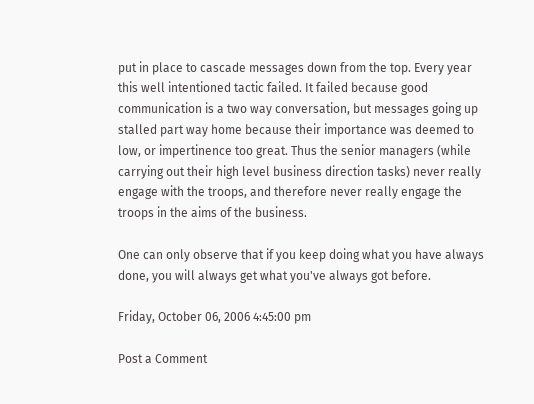put in place to cascade messages down from the top. Every year this well intentioned tactic failed. It failed because good communication is a two way conversation, but messages going up stalled part way home because their importance was deemed to low, or impertinence too great. Thus the senior managers (while carrying out their high level business direction tasks) never really engage with the troops, and therefore never really engage the troops in the aims of the business.

One can only observe that if you keep doing what you have always done, you will always get what you've always got before.

Friday, October 06, 2006 4:45:00 pm

Post a Comment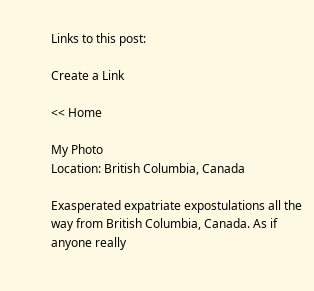Links to this post:

Create a Link

<< Home

My Photo
Location: British Columbia, Canada

Exasperated expatriate expostulations all the way from British Columbia, Canada. As if anyone really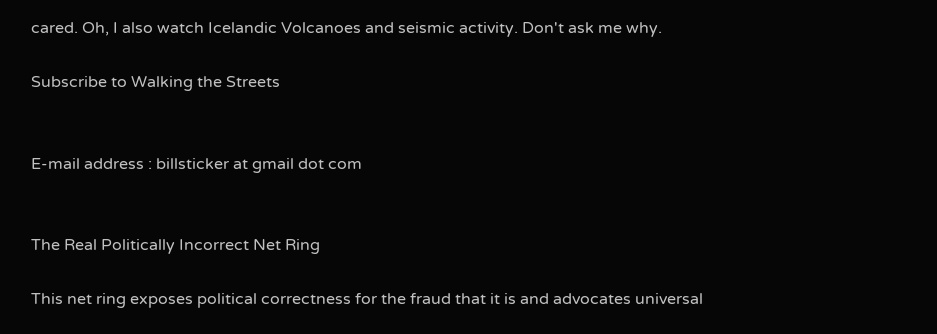cared. Oh, I also watch Icelandic Volcanoes and seismic activity. Don't ask me why.

Subscribe to Walking the Streets


E-mail address : billsticker at gmail dot com


The Real Politically Incorrect Net Ring

This net ring exposes political correctness for the fraud that it is and advocates universal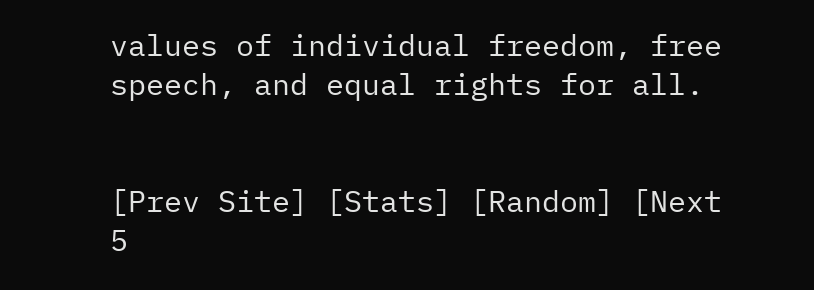values of individual freedom, free speech, and equal rights for all.


[Prev Site] [Stats] [Random] [Next 5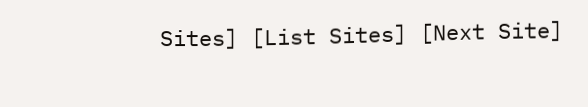Sites] [List Sites] [Next Site]